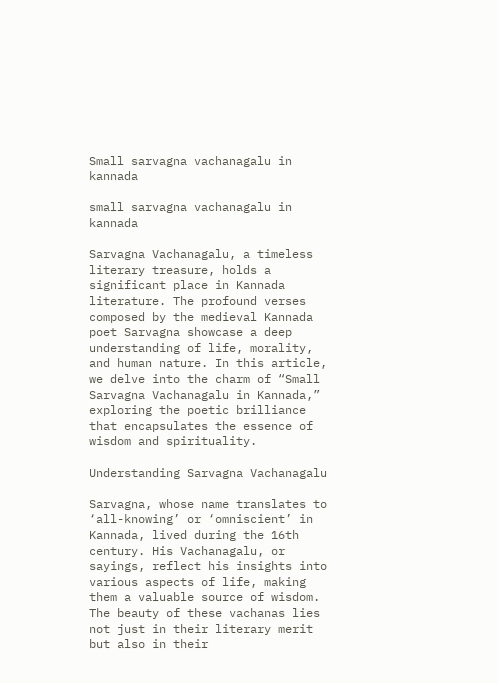Small sarvagna vachanagalu in kannada

small sarvagna vachanagalu in kannada

Sarvagna Vachanagalu, a timeless literary treasure, holds a significant place in Kannada literature. The profound verses composed by the medieval Kannada poet Sarvagna showcase a deep understanding of life, morality, and human nature. In this article, we delve into the charm of “Small Sarvagna Vachanagalu in Kannada,” exploring the poetic brilliance that encapsulates the essence of wisdom and spirituality.

Understanding Sarvagna Vachanagalu

Sarvagna, whose name translates to ‘all-knowing’ or ‘omniscient’ in Kannada, lived during the 16th century. His Vachanagalu, or sayings, reflect his insights into various aspects of life, making them a valuable source of wisdom. The beauty of these vachanas lies not just in their literary merit but also in their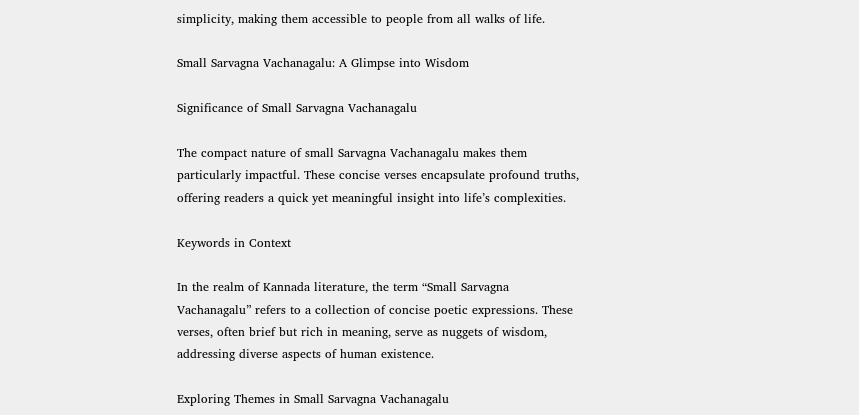simplicity, making them accessible to people from all walks of life.

Small Sarvagna Vachanagalu: A Glimpse into Wisdom

Significance of Small Sarvagna Vachanagalu

The compact nature of small Sarvagna Vachanagalu makes them particularly impactful. These concise verses encapsulate profound truths, offering readers a quick yet meaningful insight into life’s complexities.

Keywords in Context

In the realm of Kannada literature, the term “Small Sarvagna Vachanagalu” refers to a collection of concise poetic expressions. These verses, often brief but rich in meaning, serve as nuggets of wisdom, addressing diverse aspects of human existence.

Exploring Themes in Small Sarvagna Vachanagalu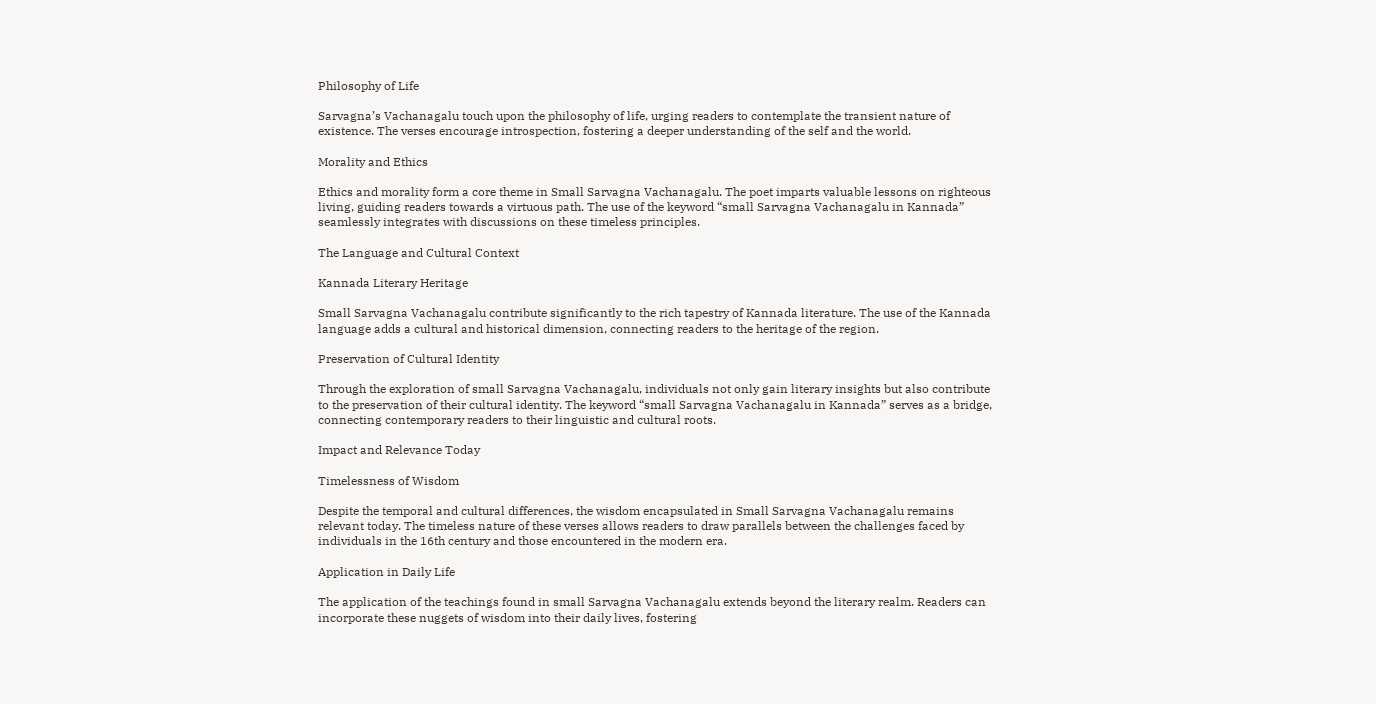Philosophy of Life

Sarvagna’s Vachanagalu touch upon the philosophy of life, urging readers to contemplate the transient nature of existence. The verses encourage introspection, fostering a deeper understanding of the self and the world.

Morality and Ethics

Ethics and morality form a core theme in Small Sarvagna Vachanagalu. The poet imparts valuable lessons on righteous living, guiding readers towards a virtuous path. The use of the keyword “small Sarvagna Vachanagalu in Kannada” seamlessly integrates with discussions on these timeless principles.

The Language and Cultural Context

Kannada Literary Heritage

Small Sarvagna Vachanagalu contribute significantly to the rich tapestry of Kannada literature. The use of the Kannada language adds a cultural and historical dimension, connecting readers to the heritage of the region.

Preservation of Cultural Identity

Through the exploration of small Sarvagna Vachanagalu, individuals not only gain literary insights but also contribute to the preservation of their cultural identity. The keyword “small Sarvagna Vachanagalu in Kannada” serves as a bridge, connecting contemporary readers to their linguistic and cultural roots.

Impact and Relevance Today

Timelessness of Wisdom

Despite the temporal and cultural differences, the wisdom encapsulated in Small Sarvagna Vachanagalu remains relevant today. The timeless nature of these verses allows readers to draw parallels between the challenges faced by individuals in the 16th century and those encountered in the modern era.

Application in Daily Life

The application of the teachings found in small Sarvagna Vachanagalu extends beyond the literary realm. Readers can incorporate these nuggets of wisdom into their daily lives, fostering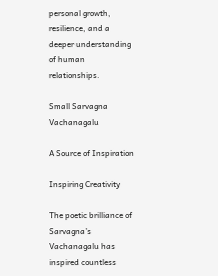personal growth, resilience, and a deeper understanding of human relationships.

Small Sarvagna Vachanagalu

A Source of Inspiration

Inspiring Creativity

The poetic brilliance of Sarvagna’s Vachanagalu has inspired countless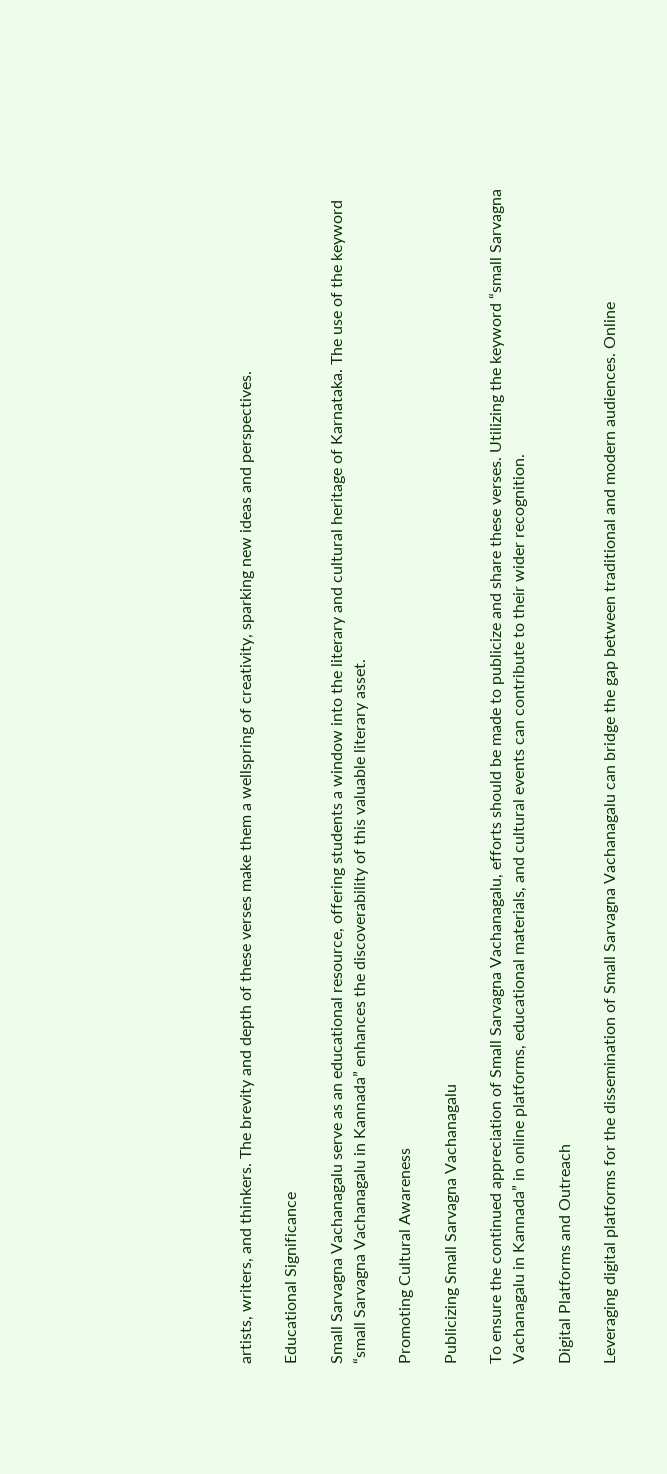artists, writers, and thinkers. The brevity and depth of these verses make them a wellspring of creativity, sparking new ideas and perspectives.

Educational Significance

Small Sarvagna Vachanagalu serve as an educational resource, offering students a window into the literary and cultural heritage of Karnataka. The use of the keyword “small Sarvagna Vachanagalu in Kannada” enhances the discoverability of this valuable literary asset.

Promoting Cultural Awareness

Publicizing Small Sarvagna Vachanagalu

To ensure the continued appreciation of Small Sarvagna Vachanagalu, efforts should be made to publicize and share these verses. Utilizing the keyword “small Sarvagna Vachanagalu in Kannada” in online platforms, educational materials, and cultural events can contribute to their wider recognition.

Digital Platforms and Outreach

Leveraging digital platforms for the dissemination of Small Sarvagna Vachanagalu can bridge the gap between traditional and modern audiences. Online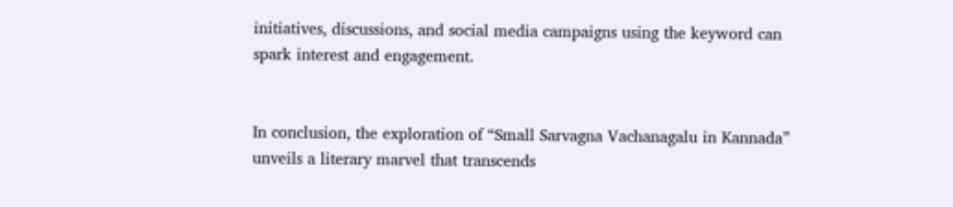initiatives, discussions, and social media campaigns using the keyword can spark interest and engagement.


In conclusion, the exploration of “Small Sarvagna Vachanagalu in Kannada” unveils a literary marvel that transcends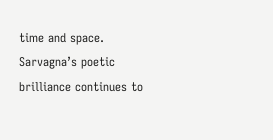time and space. Sarvagna’s poetic brilliance continues to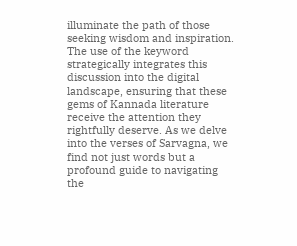illuminate the path of those seeking wisdom and inspiration. The use of the keyword strategically integrates this discussion into the digital landscape, ensuring that these gems of Kannada literature receive the attention they rightfully deserve. As we delve into the verses of Sarvagna, we find not just words but a profound guide to navigating the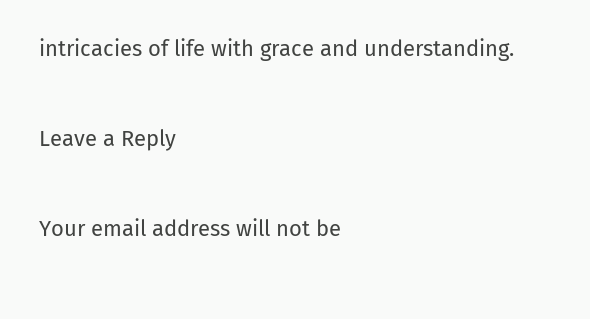intricacies of life with grace and understanding.

Leave a Reply

Your email address will not be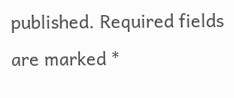published. Required fields are marked *